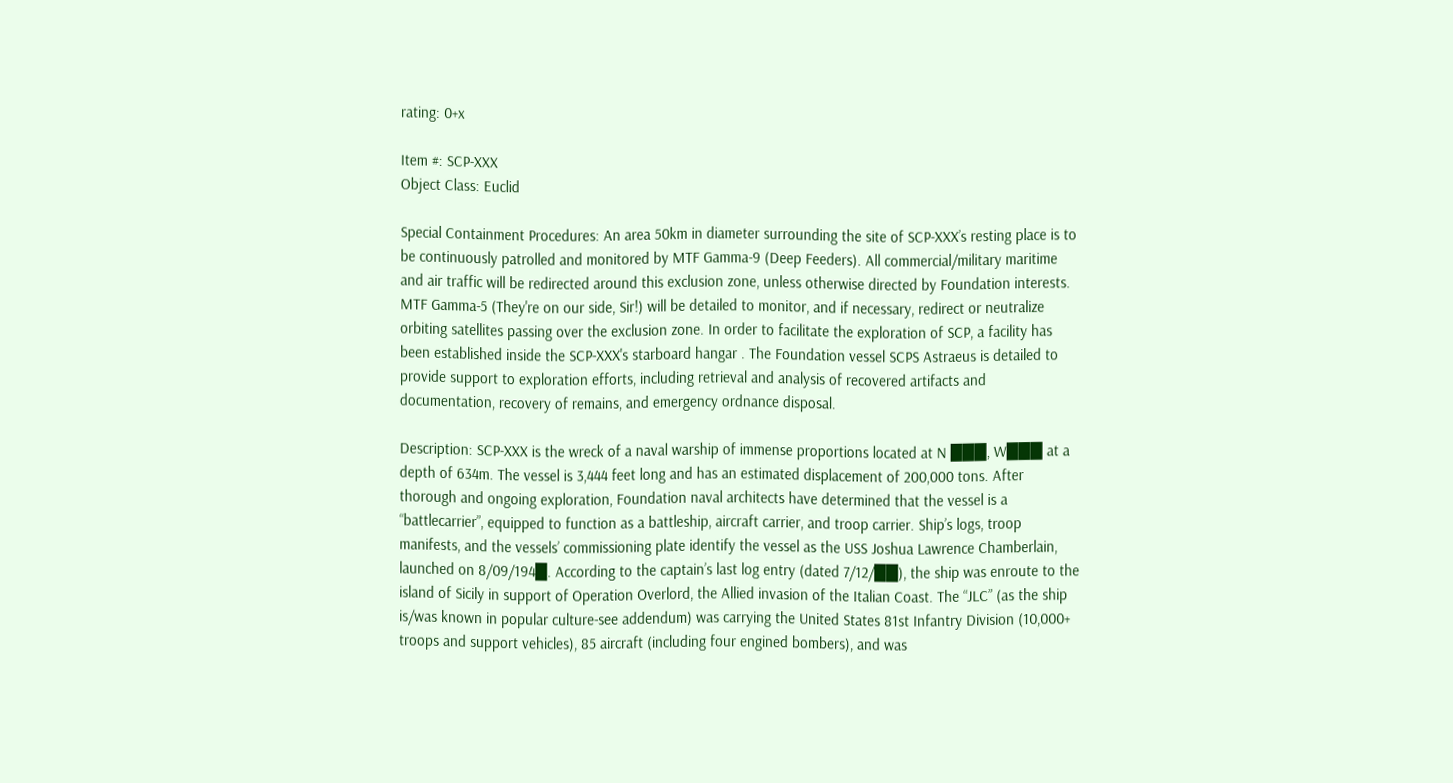rating: 0+x

Item #: SCP-XXX
Object Class: Euclid

Special Containment Procedures: An area 50km in diameter surrounding the site of SCP-XXX’s resting place is to be continuously patrolled and monitored by MTF Gamma-9 (Deep Feeders). All commercial/military maritime and air traffic will be redirected around this exclusion zone, unless otherwise directed by Foundation interests. MTF Gamma-5 (They're on our side, Sir!) will be detailed to monitor, and if necessary, redirect or neutralize orbiting satellites passing over the exclusion zone. In order to facilitate the exploration of SCP, a facility has been established inside the SCP-XXX's starboard hangar . The Foundation vessel SCPS Astraeus is detailed to provide support to exploration efforts, including retrieval and analysis of recovered artifacts and documentation, recovery of remains, and emergency ordnance disposal.

Description: SCP-XXX is the wreck of a naval warship of immense proportions located at N ███, W███ at a depth of 634m. The vessel is 3,444 feet long and has an estimated displacement of 200,000 tons. After thorough and ongoing exploration, Foundation naval architects have determined that the vessel is a “battlecarrier”, equipped to function as a battleship, aircraft carrier, and troop carrier. Ship’s logs, troop manifests, and the vessels’ commissioning plate identify the vessel as the USS Joshua Lawrence Chamberlain, launched on 8/09/194█. According to the captain’s last log entry (dated 7/12/██), the ship was enroute to the island of Sicily in support of Operation Overlord, the Allied invasion of the Italian Coast. The “JLC” (as the ship is/was known in popular culture-see addendum) was carrying the United States 81st Infantry Division (10,000+ troops and support vehicles), 85 aircraft (including four engined bombers), and was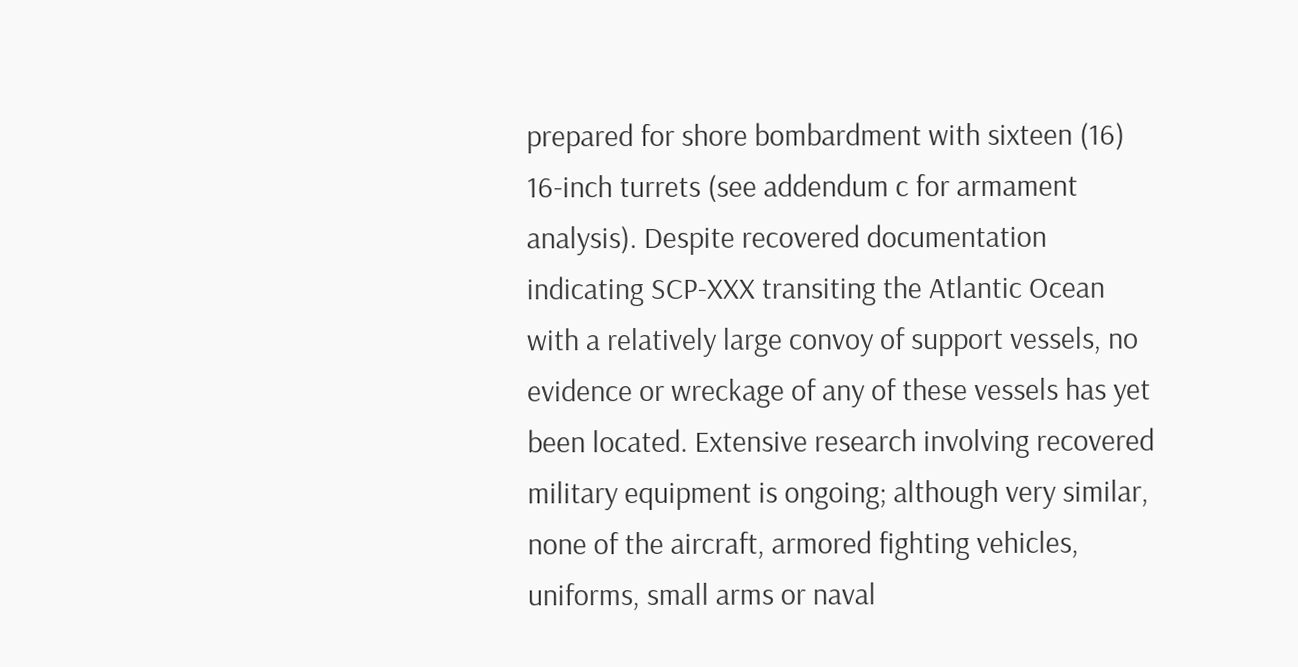prepared for shore bombardment with sixteen (16) 16-inch turrets (see addendum c for armament analysis). Despite recovered documentation indicating SCP-XXX transiting the Atlantic Ocean with a relatively large convoy of support vessels, no evidence or wreckage of any of these vessels has yet been located. Extensive research involving recovered military equipment is ongoing; although very similar, none of the aircraft, armored fighting vehicles, uniforms, small arms or naval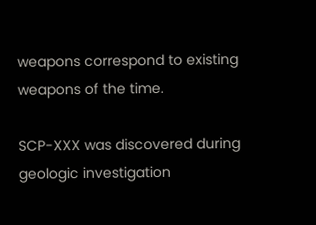weapons correspond to existing weapons of the time.

SCP-XXX was discovered during geologic investigation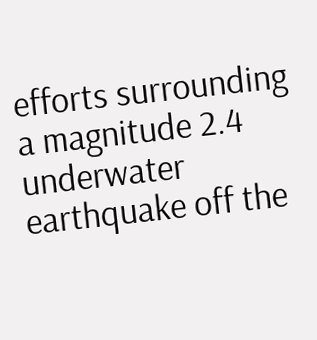efforts surrounding a magnitude 2.4 underwater earthquake off the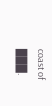coast of ███.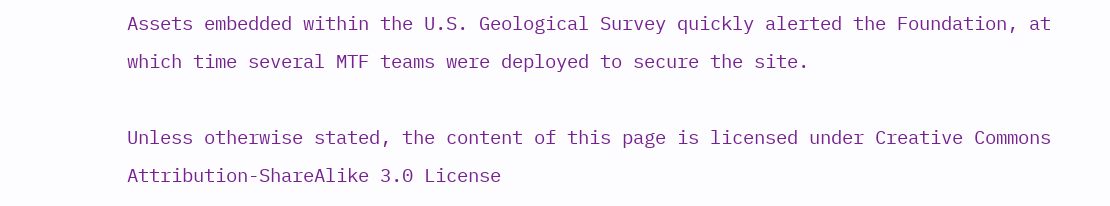Assets embedded within the U.S. Geological Survey quickly alerted the Foundation, at which time several MTF teams were deployed to secure the site.

Unless otherwise stated, the content of this page is licensed under Creative Commons Attribution-ShareAlike 3.0 License